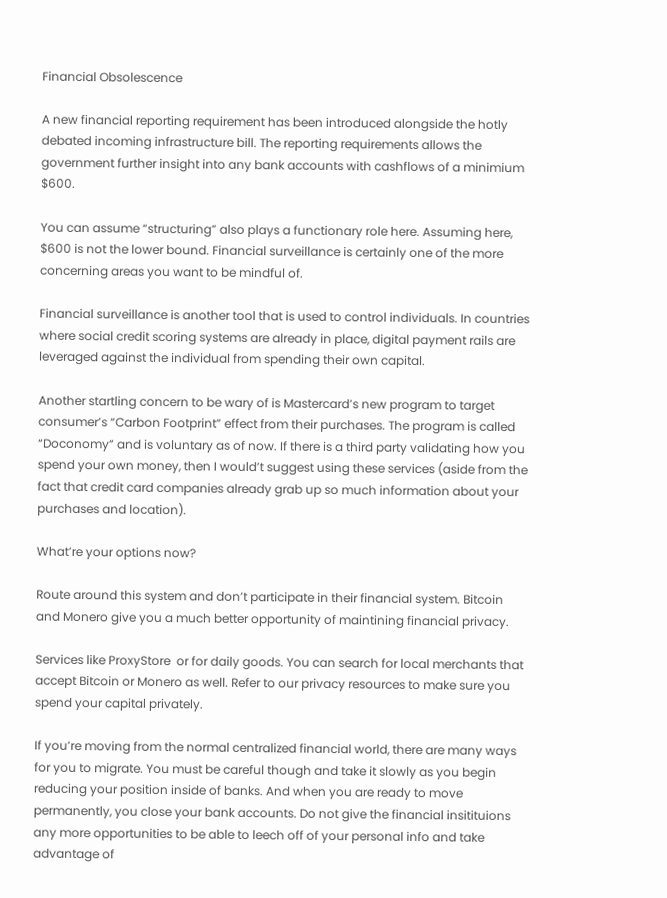Financial Obsolescence

A new financial reporting requirement has been introduced alongside the hotly debated incoming infrastructure bill. The reporting requirements allows the government further insight into any bank accounts with cashflows of a minimium $600.

You can assume “structuring” also plays a functionary role here. Assuming here, $600 is not the lower bound. Financial surveillance is certainly one of the more concerning areas you want to be mindful of.

Financial surveillance is another tool that is used to control individuals. In countries where social credit scoring systems are already in place, digital payment rails are leveraged against the individual from spending their own capital.

Another startling concern to be wary of is Mastercard’s new program to target consumer’s “Carbon Footprint” effect from their purchases. The program is called “Doconomy” and is voluntary as of now. If there is a third party validating how you spend your own money, then I would’t suggest using these services (aside from the fact that credit card companies already grab up so much information about your purchases and location).

What’re your options now?

Route around this system and don’t participate in their financial system. Bitcoin and Monero give you a much better opportunity of maintining financial privacy.

Services like ProxyStore  or for daily goods. You can search for local merchants that accept Bitcoin or Monero as well. Refer to our privacy resources to make sure you spend your capital privately.

If you’re moving from the normal centralized financial world, there are many ways for you to migrate. You must be careful though and take it slowly as you begin reducing your position inside of banks. And when you are ready to move permanently, you close your bank accounts. Do not give the financial insitituions any more opportunities to be able to leech off of your personal info and take advantage of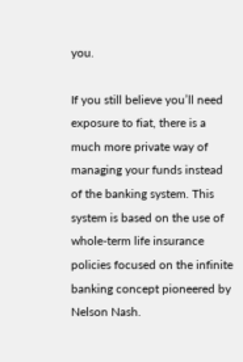you.

If you still believe you’ll need exposure to fiat, there is a much more private way of managing your funds instead of the banking system. This system is based on the use of whole-term life insurance policies focused on the infinite banking concept pioneered by Nelson Nash.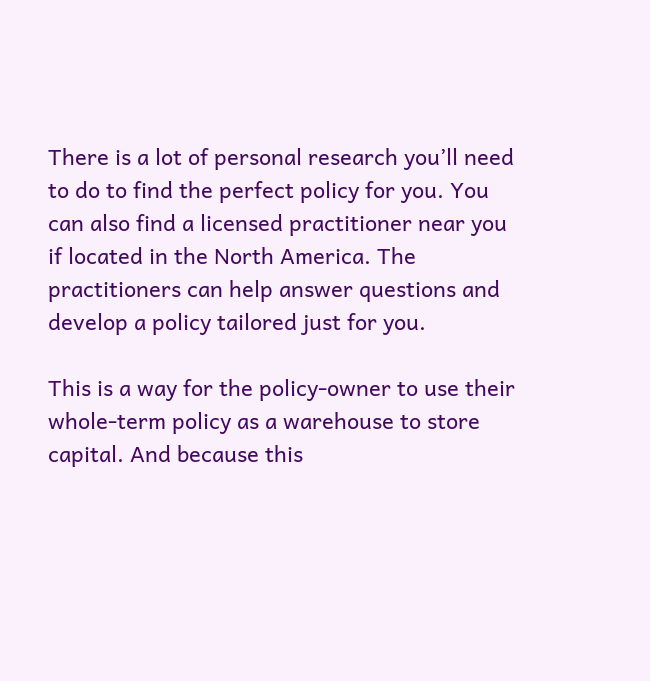There is a lot of personal research you’ll need to do to find the perfect policy for you. You can also find a licensed practitioner near you if located in the North America. The practitioners can help answer questions and develop a policy tailored just for you.

This is a way for the policy-owner to use their whole-term policy as a warehouse to store capital. And because this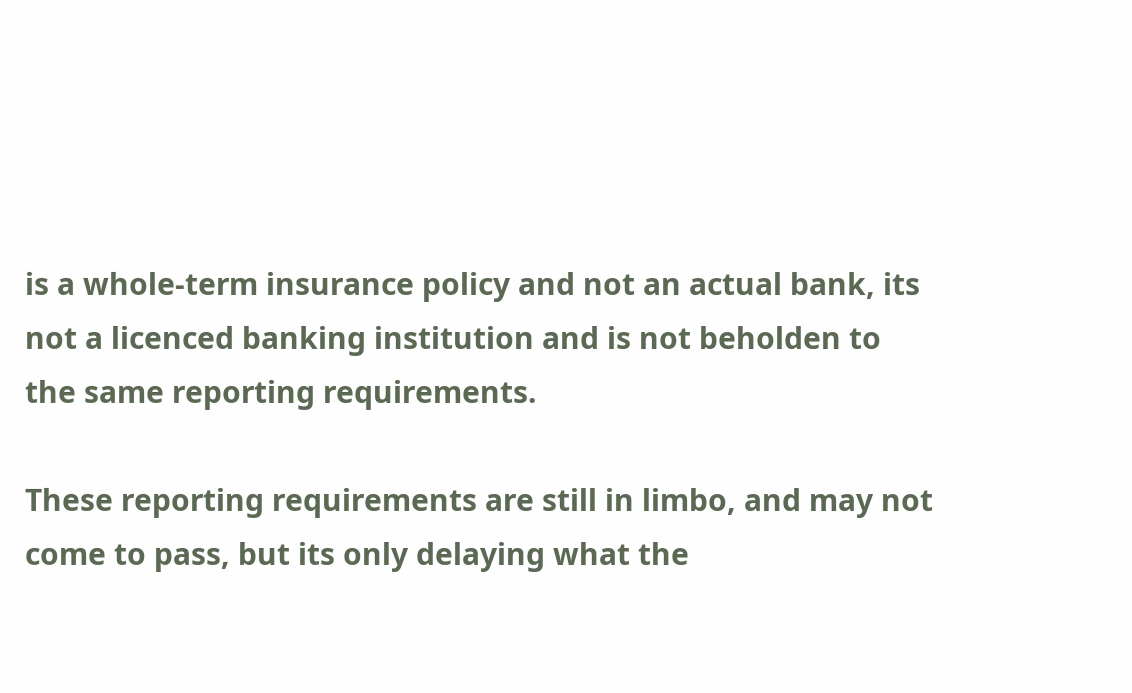is a whole-term insurance policy and not an actual bank, its not a licenced banking institution and is not beholden to the same reporting requirements.

These reporting requirements are still in limbo, and may not come to pass, but its only delaying what the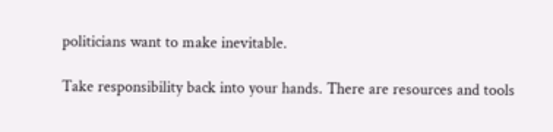politicians want to make inevitable.

Take responsibility back into your hands. There are resources and tools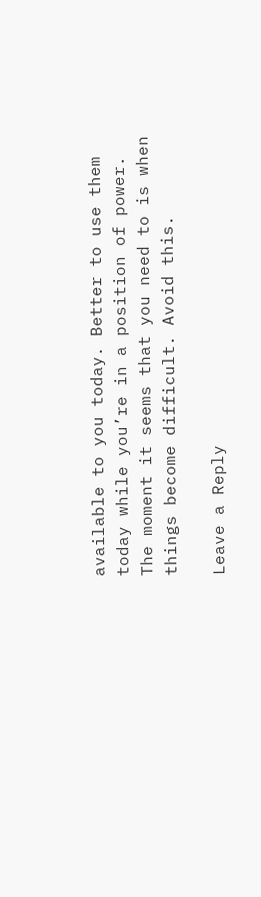available to you today. Better to use them today while you’re in a position of power. The moment it seems that you need to is when things become difficult. Avoid this.

Leave a Reply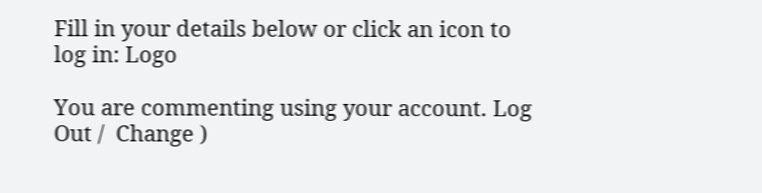Fill in your details below or click an icon to log in: Logo

You are commenting using your account. Log Out /  Change )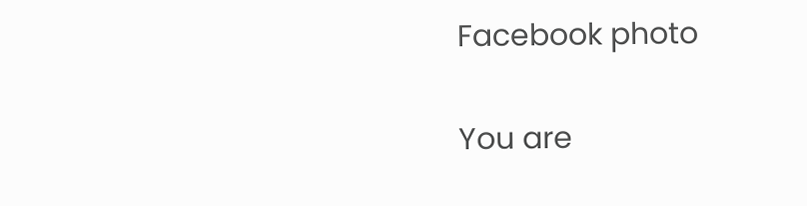Facebook photo

You are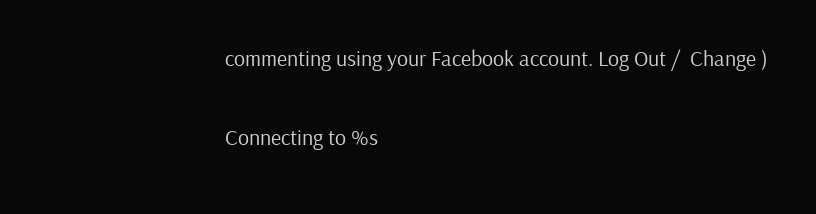commenting using your Facebook account. Log Out /  Change )

Connecting to %s